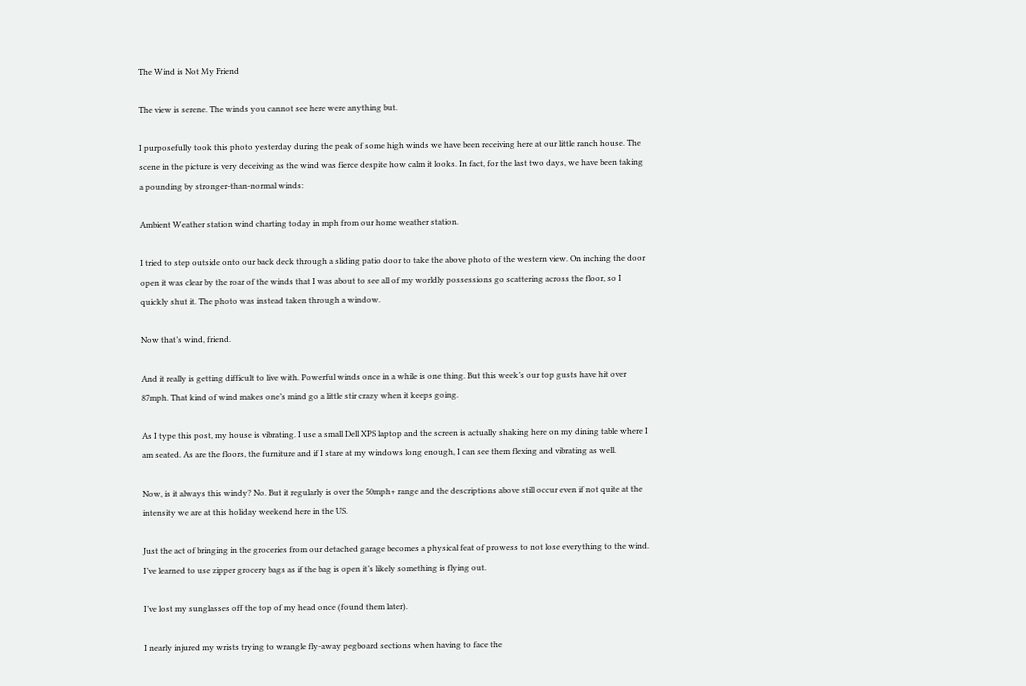The Wind is Not My Friend

The view is serene. The winds you cannot see here were anything but.

I purposefully took this photo yesterday during the peak of some high winds we have been receiving here at our little ranch house. The scene in the picture is very deceiving as the wind was fierce despite how calm it looks. In fact, for the last two days, we have been taking a pounding by stronger-than-normal winds:

Ambient Weather station wind charting today in mph from our home weather station.

I tried to step outside onto our back deck through a sliding patio door to take the above photo of the western view. On inching the door open it was clear by the roar of the winds that I was about to see all of my worldly possessions go scattering across the floor, so I quickly shut it. The photo was instead taken through a window.

Now that’s wind, friend.

And it really is getting difficult to live with. Powerful winds once in a while is one thing. But this week’s our top gusts have hit over 87mph. That kind of wind makes one’s mind go a little stir crazy when it keeps going.

As I type this post, my house is vibrating. I use a small Dell XPS laptop and the screen is actually shaking here on my dining table where I am seated. As are the floors, the furniture and if I stare at my windows long enough, I can see them flexing and vibrating as well.

Now, is it always this windy? No. But it regularly is over the 50mph+ range and the descriptions above still occur even if not quite at the intensity we are at this holiday weekend here in the US.

Just the act of bringing in the groceries from our detached garage becomes a physical feat of prowess to not lose everything to the wind. I’ve learned to use zipper grocery bags as if the bag is open it’s likely something is flying out.

I’ve lost my sunglasses off the top of my head once (found them later).

I nearly injured my wrists trying to wrangle fly-away pegboard sections when having to face the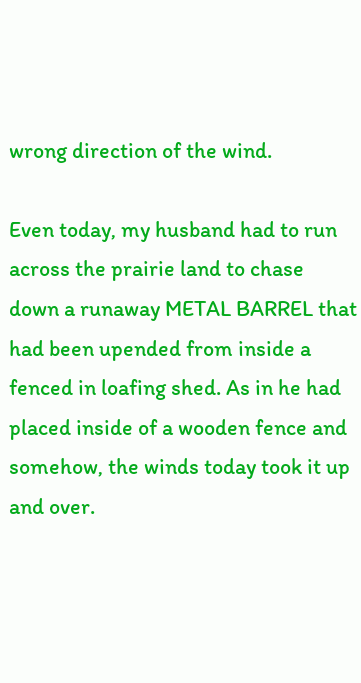wrong direction of the wind.

Even today, my husband had to run across the prairie land to chase down a runaway METAL BARREL that had been upended from inside a fenced in loafing shed. As in he had placed inside of a wooden fence and somehow, the winds today took it up and over.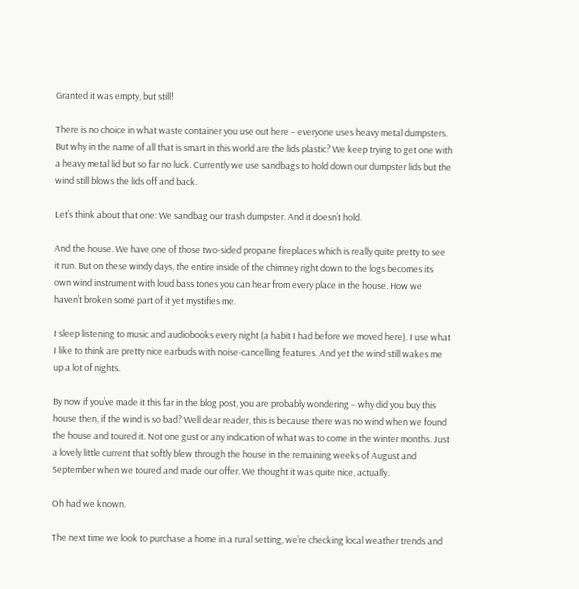Granted it was empty, but still!

There is no choice in what waste container you use out here – everyone uses heavy metal dumpsters. But why in the name of all that is smart in this world are the lids plastic? We keep trying to get one with a heavy metal lid but so far no luck. Currently we use sandbags to hold down our dumpster lids but the wind still blows the lids off and back.

Let’s think about that one: We sandbag our trash dumpster. And it doesn’t hold.

And the house. We have one of those two-sided propane fireplaces which is really quite pretty to see it run. But on these windy days, the entire inside of the chimney right down to the logs becomes its own wind instrument with loud bass tones you can hear from every place in the house. How we haven’t broken some part of it yet mystifies me.

I sleep listening to music and audiobooks every night (a habit I had before we moved here). I use what I like to think are pretty nice earbuds with noise-cancelling features. And yet the wind still wakes me up a lot of nights.

By now if you’ve made it this far in the blog post, you are probably wondering – why did you buy this house then, if the wind is so bad? Well dear reader, this is because there was no wind when we found the house and toured it. Not one gust or any indication of what was to come in the winter months. Just a lovely little current that softly blew through the house in the remaining weeks of August and September when we toured and made our offer. We thought it was quite nice, actually.

Oh had we known.

The next time we look to purchase a home in a rural setting, we’re checking local weather trends and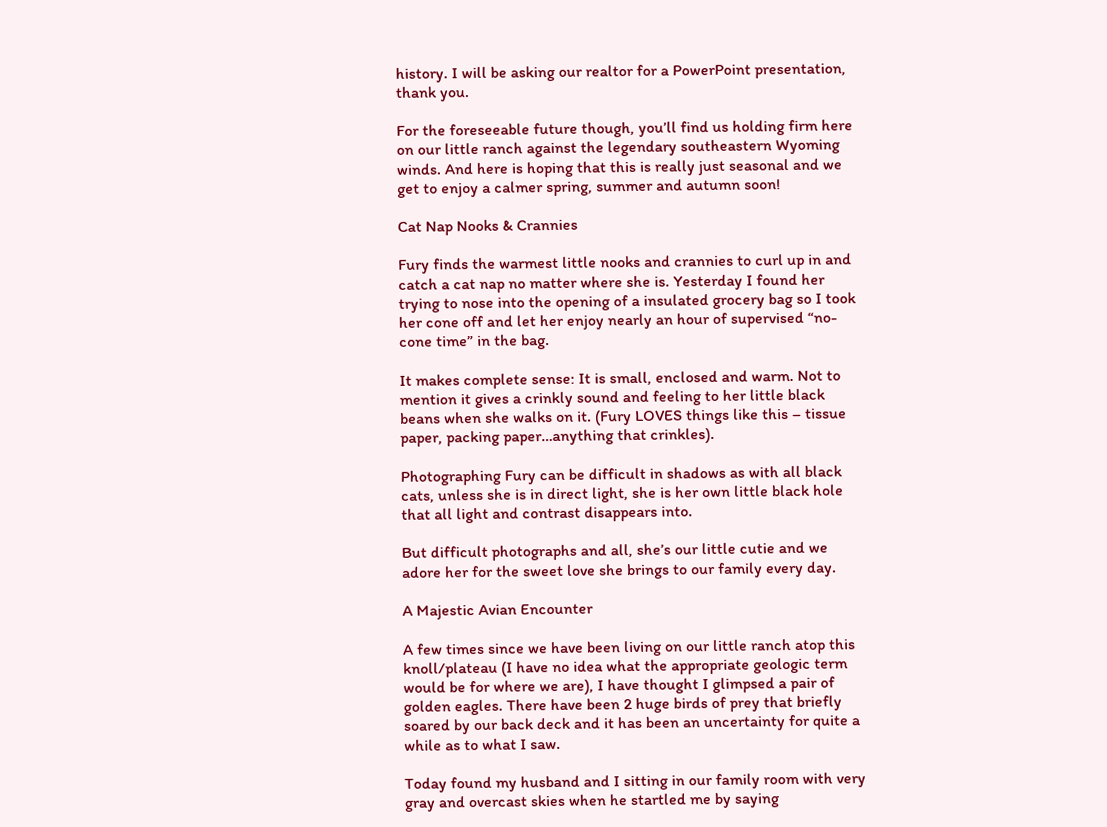history. I will be asking our realtor for a PowerPoint presentation, thank you.

For the foreseeable future though, you’ll find us holding firm here on our little ranch against the legendary southeastern Wyoming winds. And here is hoping that this is really just seasonal and we get to enjoy a calmer spring, summer and autumn soon!

Cat Nap Nooks & Crannies

Fury finds the warmest little nooks and crannies to curl up in and catch a cat nap no matter where she is. Yesterday I found her trying to nose into the opening of a insulated grocery bag so I took her cone off and let her enjoy nearly an hour of supervised “no-cone time” in the bag.

It makes complete sense: It is small, enclosed and warm. Not to mention it gives a crinkly sound and feeling to her little black beans when she walks on it. (Fury LOVES things like this – tissue paper, packing paper…anything that crinkles).

Photographing Fury can be difficult in shadows as with all black cats, unless she is in direct light, she is her own little black hole that all light and contrast disappears into.

But difficult photographs and all, she’s our little cutie and we adore her for the sweet love she brings to our family every day.

A Majestic Avian Encounter

A few times since we have been living on our little ranch atop this knoll/plateau (I have no idea what the appropriate geologic term would be for where we are), I have thought I glimpsed a pair of golden eagles. There have been 2 huge birds of prey that briefly soared by our back deck and it has been an uncertainty for quite a while as to what I saw.

Today found my husband and I sitting in our family room with very gray and overcast skies when he startled me by saying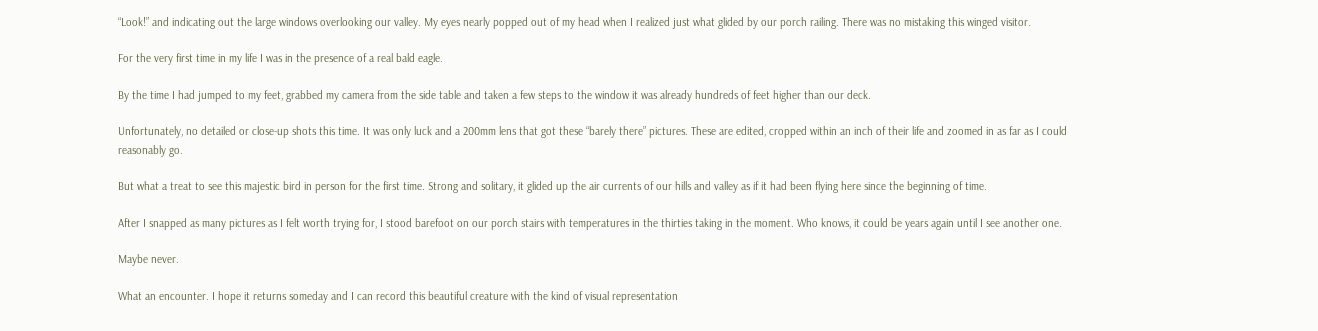“Look!” and indicating out the large windows overlooking our valley. My eyes nearly popped out of my head when I realized just what glided by our porch railing. There was no mistaking this winged visitor.

For the very first time in my life I was in the presence of a real bald eagle.

By the time I had jumped to my feet, grabbed my camera from the side table and taken a few steps to the window it was already hundreds of feet higher than our deck.

Unfortunately, no detailed or close-up shots this time. It was only luck and a 200mm lens that got these “barely there” pictures. These are edited, cropped within an inch of their life and zoomed in as far as I could reasonably go.

But what a treat to see this majestic bird in person for the first time. Strong and solitary, it glided up the air currents of our hills and valley as if it had been flying here since the beginning of time.

After I snapped as many pictures as I felt worth trying for, I stood barefoot on our porch stairs with temperatures in the thirties taking in the moment. Who knows, it could be years again until I see another one.

Maybe never.

What an encounter. I hope it returns someday and I can record this beautiful creature with the kind of visual representation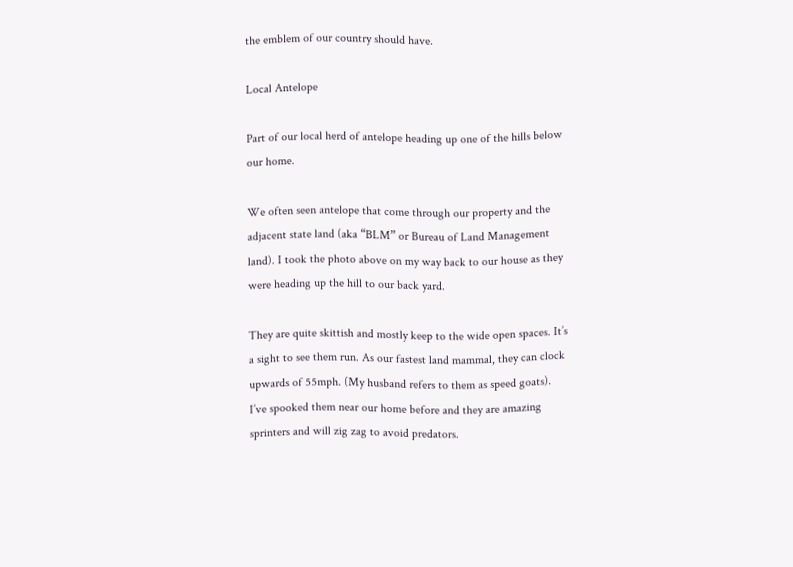the emblem of our country should have.

Local Antelope

Part of our local herd of antelope heading up one of the hills below our home.

We often seen antelope that come through our property and the adjacent state land (aka “BLM” or Bureau of Land Management land). I took the photo above on my way back to our house as they were heading up the hill to our back yard.

They are quite skittish and mostly keep to the wide open spaces. It’s a sight to see them run. As our fastest land mammal, they can clock upwards of 55mph. (My husband refers to them as speed goats). I’ve spooked them near our home before and they are amazing sprinters and will zig zag to avoid predators.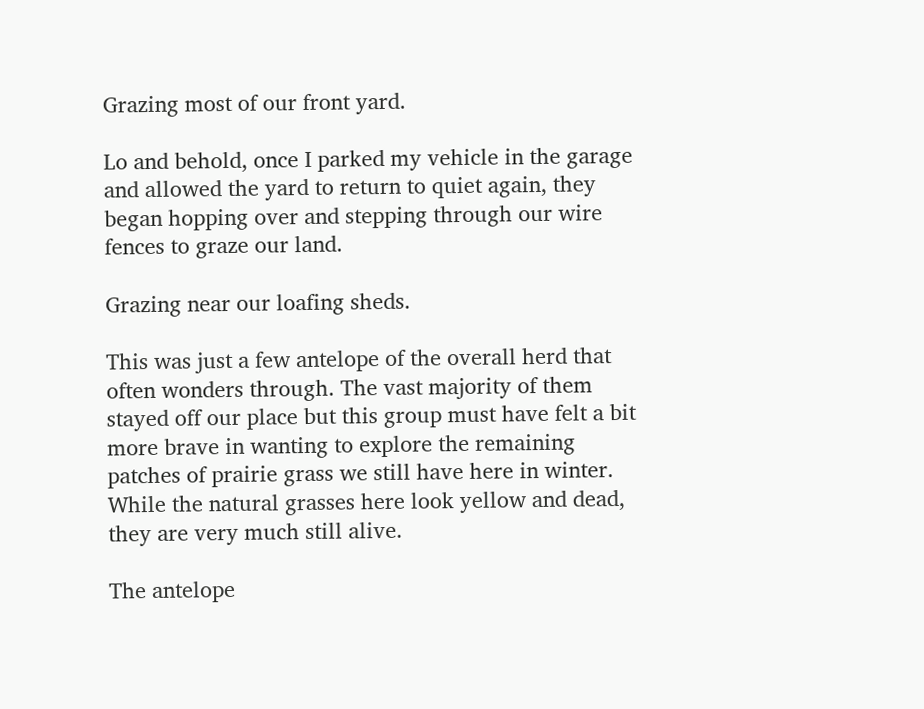Grazing most of our front yard.

Lo and behold, once I parked my vehicle in the garage and allowed the yard to return to quiet again, they began hopping over and stepping through our wire fences to graze our land.

Grazing near our loafing sheds.

This was just a few antelope of the overall herd that often wonders through. The vast majority of them stayed off our place but this group must have felt a bit more brave in wanting to explore the remaining patches of prairie grass we still have here in winter. While the natural grasses here look yellow and dead, they are very much still alive.

The antelope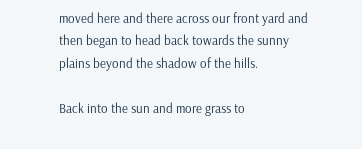moved here and there across our front yard and then began to head back towards the sunny plains beyond the shadow of the hills.

Back into the sun and more grass to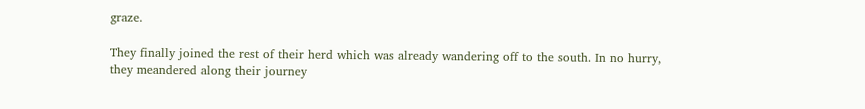graze.

They finally joined the rest of their herd which was already wandering off to the south. In no hurry, they meandered along their journey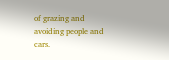of grazing and avoiding people and cars.